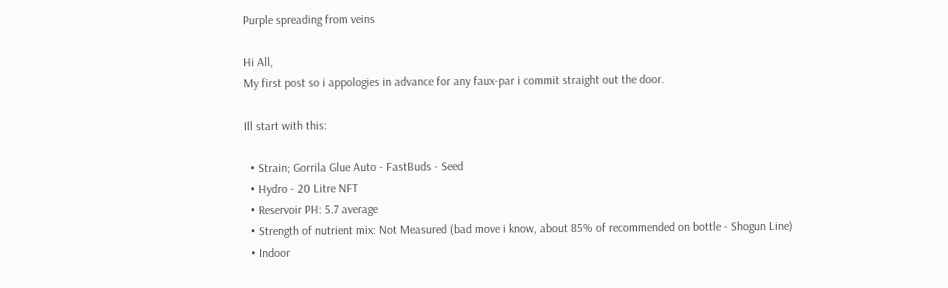Purple spreading from veins

Hi All,
My first post so i appologies in advance for any faux-par i commit straight out the door.

Ill start with this:

  • Strain; Gorrila Glue Auto - FastBuds - Seed
  • Hydro - 20 Litre NFT
  • Reservoir PH: 5.7 average
  • Strength of nutrient mix: Not Measured (bad move i know, about 85% of recommended on bottle - Shogun Line)
  • Indoor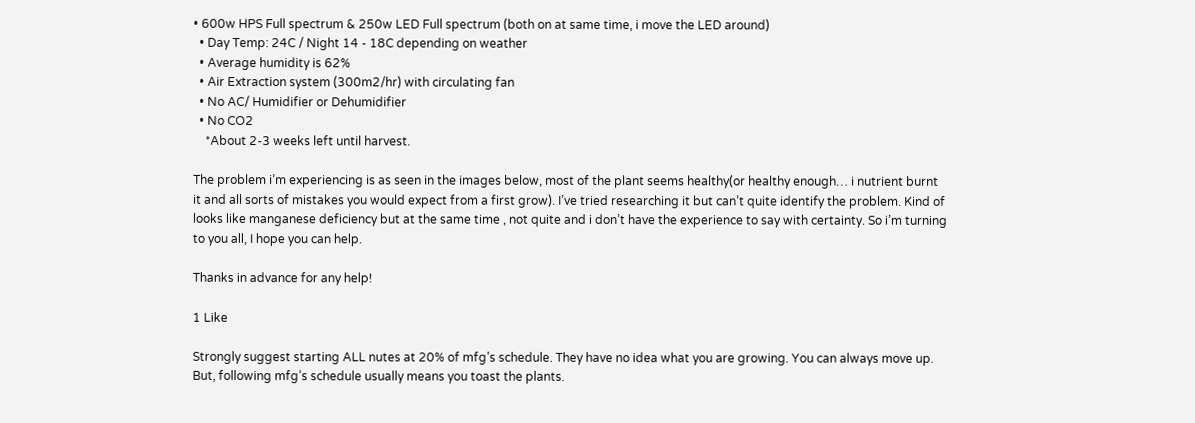• 600w HPS Full spectrum & 250w LED Full spectrum (both on at same time, i move the LED around)
  • Day Temp: 24C / Night 14 - 18C depending on weather
  • Average humidity is 62%
  • Air Extraction system (300m2/hr) with circulating fan
  • No AC/ Humidifier or Dehumidifier
  • No CO2
    *About 2-3 weeks left until harvest.

The problem i’m experiencing is as seen in the images below, most of the plant seems healthy(or healthy enough… i nutrient burnt it and all sorts of mistakes you would expect from a first grow). I’ve tried researching it but can’t quite identify the problem. Kind of looks like manganese deficiency but at the same time , not quite and i don’t have the experience to say with certainty. So i’m turning to you all, I hope you can help.

Thanks in advance for any help!

1 Like

Strongly suggest starting ALL nutes at 20% of mfg’s schedule. They have no idea what you are growing. You can always move up. But, following mfg’s schedule usually means you toast the plants.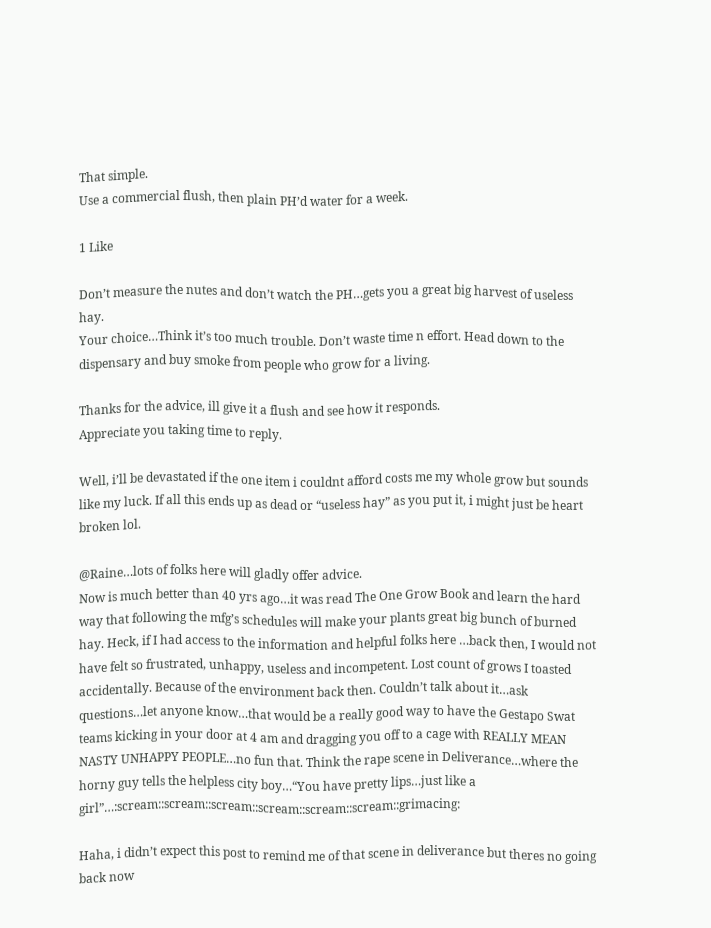That simple.
Use a commercial flush, then plain PH’d water for a week.

1 Like

Don’t measure the nutes and don’t watch the PH…gets you a great big harvest of useless hay.
Your choice…Think it’s too much trouble. Don’t waste time n effort. Head down to the dispensary and buy smoke from people who grow for a living.

Thanks for the advice, ill give it a flush and see how it responds.
Appreciate you taking time to reply.

Well, i’ll be devastated if the one item i couldnt afford costs me my whole grow but sounds like my luck. If all this ends up as dead or “useless hay” as you put it, i might just be heart broken lol.

@Raine…lots of folks here will gladly offer advice.
Now is much better than 40 yrs ago…it was read The One Grow Book and learn the hard way that following the mfg’s schedules will make your plants great big bunch of burned hay. Heck, if I had access to the information and helpful folks here …back then, I would not have felt so frustrated, unhappy, useless and incompetent. Lost count of grows I toasted accidentally. Because of the environment back then. Couldn’t talk about it…ask questions…let anyone know…that would be a really good way to have the Gestapo Swat teams kicking in your door at 4 am and dragging you off to a cage with REALLY MEAN NASTY UNHAPPY PEOPLE…no fun that. Think the rape scene in Deliverance…where the horny guy tells the helpless city boy…“You have pretty lips…just like a girl”…:scream::scream::scream::scream::scream::scream::grimacing:

Haha, i didn’t expect this post to remind me of that scene in deliverance but theres no going back now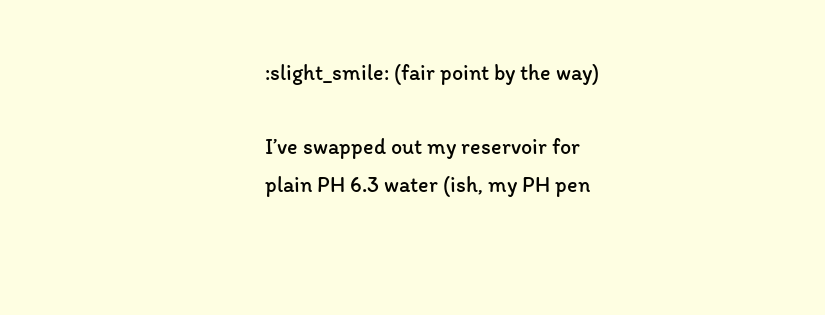:slight_smile: (fair point by the way)

I’ve swapped out my reservoir for plain PH 6.3 water (ish, my PH pen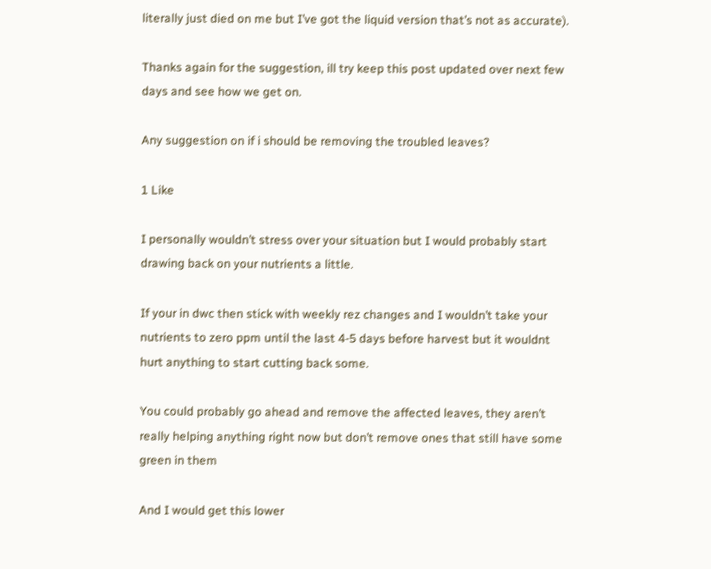literally just died on me but I’ve got the liquid version that’s not as accurate).

Thanks again for the suggestion, ill try keep this post updated over next few days and see how we get on.

Any suggestion on if i should be removing the troubled leaves?

1 Like

I personally wouldn’t stress over your situation but I would probably start drawing back on your nutrients a little.

If your in dwc then stick with weekly rez changes and I wouldn’t take your nutrients to zero ppm until the last 4-5 days before harvest but it wouldnt hurt anything to start cutting back some.

You could probably go ahead and remove the affected leaves, they aren’t really helping anything right now but don’t remove ones that still have some green in them

And I would get this lower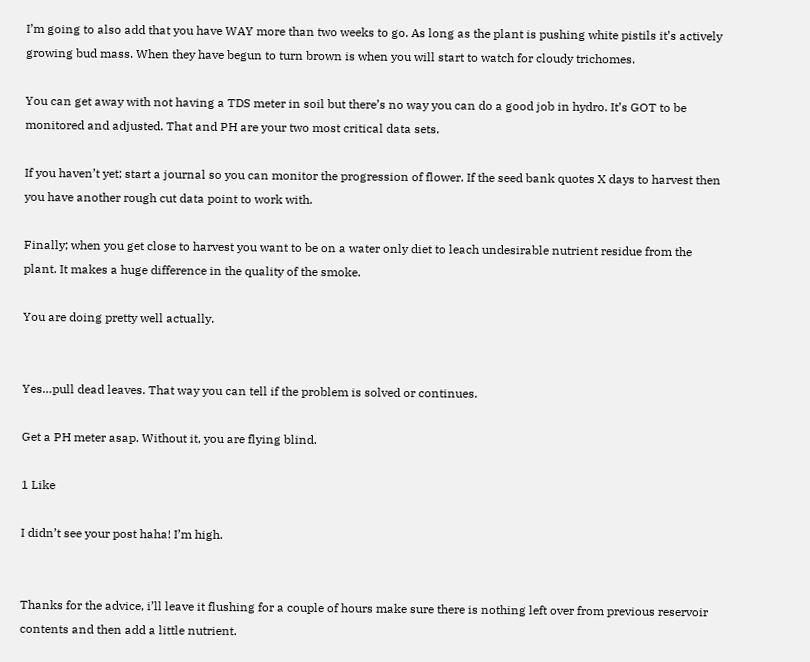I’m going to also add that you have WAY more than two weeks to go. As long as the plant is pushing white pistils it’s actively growing bud mass. When they have begun to turn brown is when you will start to watch for cloudy trichomes.

You can get away with not having a TDS meter in soil but there’s no way you can do a good job in hydro. It’s GOT to be monitored and adjusted. That and PH are your two most critical data sets.

If you haven’t yet; start a journal so you can monitor the progression of flower. If the seed bank quotes X days to harvest then you have another rough cut data point to work with.

Finally; when you get close to harvest you want to be on a water only diet to leach undesirable nutrient residue from the plant. It makes a huge difference in the quality of the smoke.

You are doing pretty well actually.


Yes…pull dead leaves. That way you can tell if the problem is solved or continues.

Get a PH meter asap. Without it, you are flying blind.

1 Like

I didn’t see your post haha! I’m high.


Thanks for the advice, i’ll leave it flushing for a couple of hours make sure there is nothing left over from previous reservoir contents and then add a little nutrient.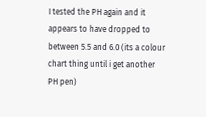I tested the PH again and it appears to have dropped to between 5.5 and 6.0 (its a colour chart thing until i get another PH pen)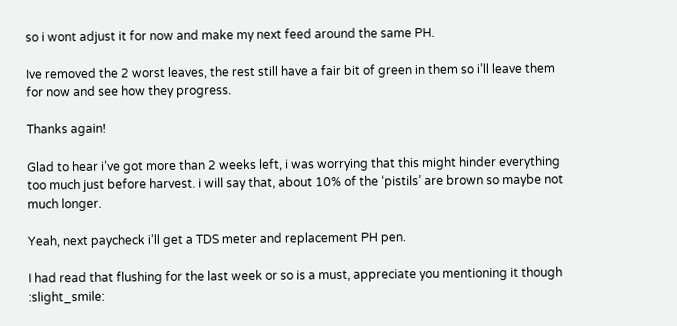so i wont adjust it for now and make my next feed around the same PH.

Ive removed the 2 worst leaves, the rest still have a fair bit of green in them so i’ll leave them for now and see how they progress.

Thanks again!

Glad to hear i’ve got more than 2 weeks left, i was worrying that this might hinder everything too much just before harvest. i will say that, about 10% of the ‘pistils’ are brown so maybe not much longer.

Yeah, next paycheck i’ll get a TDS meter and replacement PH pen.

I had read that flushing for the last week or so is a must, appreciate you mentioning it though :slight_smile: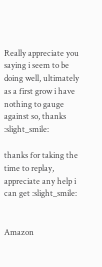Really appreciate you saying i seem to be doing well, ultimately as a first grow i have nothing to gauge against so, thanks :slight_smile:

thanks for taking the time to replay, appreciate any help i can get :slight_smile:


Amazon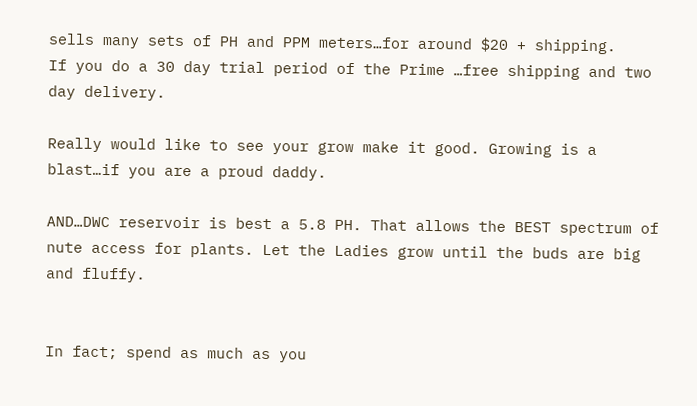sells many sets of PH and PPM meters…for around $20 + shipping.
If you do a 30 day trial period of the Prime …free shipping and two day delivery.

Really would like to see your grow make it good. Growing is a blast…if you are a proud daddy.

AND…DWC reservoir is best a 5.8 PH. That allows the BEST spectrum of nute access for plants. Let the Ladies grow until the buds are big and fluffy.


In fact; spend as much as you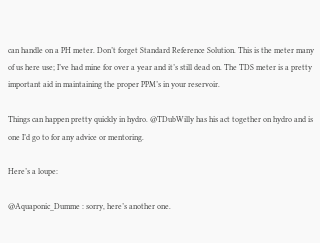can handle on a PH meter. Don’t forget Standard Reference Solution. This is the meter many of us here use; I’ve had mine for over a year and it’s still dead on. The TDS meter is a pretty important aid in maintaining the proper PPM’s in your reservoir.

Things can happen pretty quickly in hydro. @TDubWilly has his act together on hydro and is one I’d go to for any advice or mentoring.

Here’s a loupe:

@Aquaponic_Dumme : sorry, here’s another one.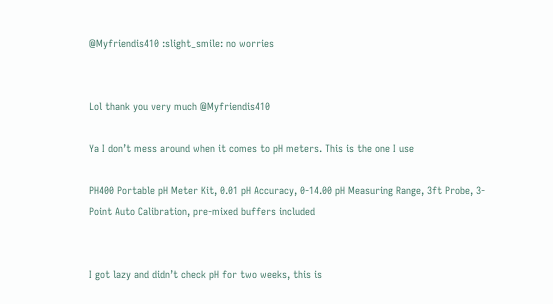@Myfriendis410 :slight_smile: no worries


Lol thank you very much @Myfriendis410

Ya I don’t mess around when it comes to pH meters. This is the one I use

PH400 Portable pH Meter Kit, 0.01 pH Accuracy, 0-14.00 pH Measuring Range, 3ft Probe, 3-Point Auto Calibration, pre-mixed buffers included


I got lazy and didn’t check pH for two weeks, this is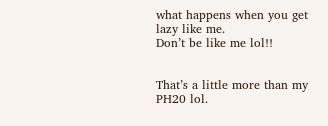what happens when you get lazy like me.
Don’t be like me lol!!


That’s a little more than my PH20 lol.